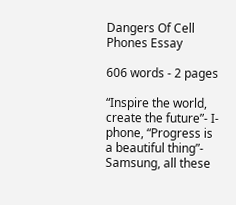Dangers Of Cell Phones Essay

606 words - 2 pages

“Inspire the world, create the future”- I-phone, “Progress is a beautiful thing”- Samsung, all these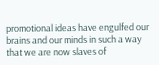promotional ideas have engulfed our brains and our minds in such a way that we are now slaves of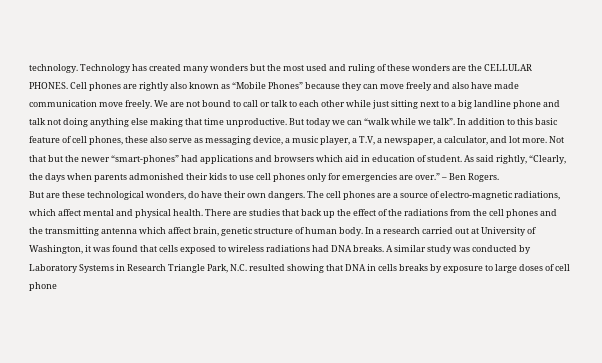technology. Technology has created many wonders but the most used and ruling of these wonders are the CELLULAR PHONES. Cell phones are rightly also known as “Mobile Phones” because they can move freely and also have made communication move freely. We are not bound to call or talk to each other while just sitting next to a big landline phone and talk not doing anything else making that time unproductive. But today we can “walk while we talk”. In addition to this basic feature of cell phones, these also serve as messaging device, a music player, a T.V, a newspaper, a calculator, and lot more. Not that but the newer “smart-phones” had applications and browsers which aid in education of student. As said rightly, “Clearly, the days when parents admonished their kids to use cell phones only for emergencies are over.” – Ben Rogers.
But are these technological wonders, do have their own dangers. The cell phones are a source of electro-magnetic radiations, which affect mental and physical health. There are studies that back up the effect of the radiations from the cell phones and the transmitting antenna which affect brain, genetic structure of human body. In a research carried out at University of Washington, it was found that cells exposed to wireless radiations had DNA breaks. A similar study was conducted by Laboratory Systems in Research Triangle Park, N.C. resulted showing that DNA in cells breaks by exposure to large doses of cell phone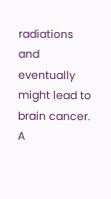radiations and eventually might lead to brain cancer. A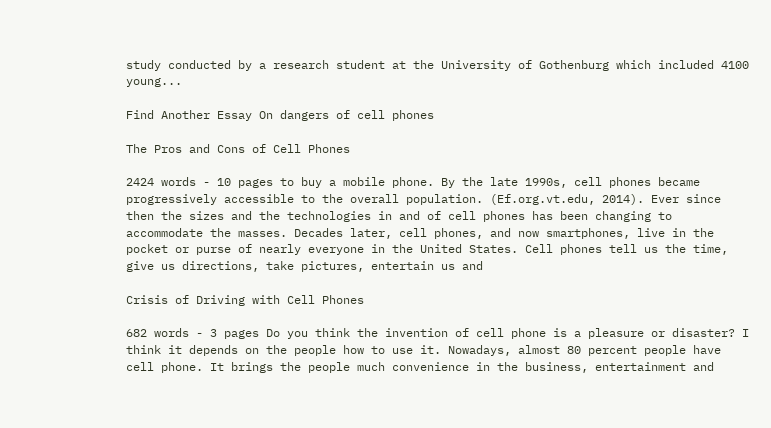study conducted by a research student at the University of Gothenburg which included 4100 young...

Find Another Essay On dangers of cell phones

The Pros and Cons of Cell Phones

2424 words - 10 pages to buy a mobile phone. By the late 1990s, cell phones became progressively accessible to the overall population. (Ef.org.vt.edu, 2014). Ever since then the sizes and the technologies in and of cell phones has been changing to accommodate the masses. Decades later, cell phones, and now smartphones, live in the pocket or purse of nearly everyone in the United States. Cell phones tell us the time, give us directions, take pictures, entertain us and

Crisis of Driving with Cell Phones

682 words - 3 pages Do you think the invention of cell phone is a pleasure or disaster? I think it depends on the people how to use it. Nowadays, almost 80 percent people have cell phone. It brings the people much convenience in the business, entertainment and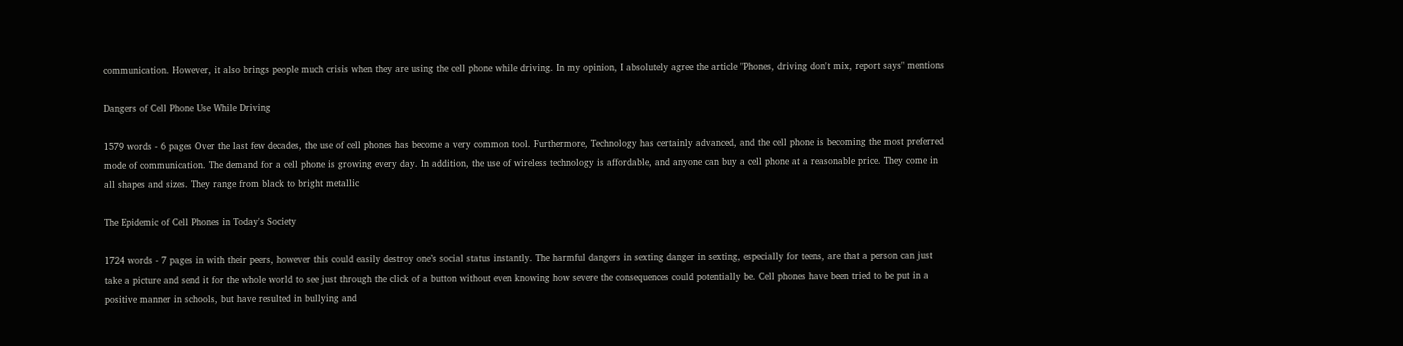communication. However, it also brings people much crisis when they are using the cell phone while driving. In my opinion, I absolutely agree the article "Phones, driving don't mix, report says" mentions

Dangers of Cell Phone Use While Driving

1579 words - 6 pages Over the last few decades, the use of cell phones has become a very common tool. Furthermore, Technology has certainly advanced, and the cell phone is becoming the most preferred mode of communication. The demand for a cell phone is growing every day. In addition, the use of wireless technology is affordable, and anyone can buy a cell phone at a reasonable price. They come in all shapes and sizes. They range from black to bright metallic

The Epidemic of Cell Phones in Today's Society

1724 words - 7 pages in with their peers, however this could easily destroy one’s social status instantly. The harmful dangers in sexting danger in sexting, especially for teens, are that a person can just take a picture and send it for the whole world to see just through the click of a button without even knowing how severe the consequences could potentially be. Cell phones have been tried to be put in a positive manner in schools, but have resulted in bullying and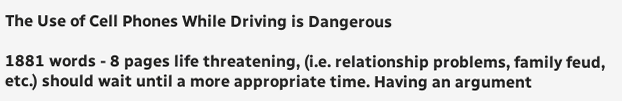The Use of Cell Phones While Driving is Dangerous

1881 words - 8 pages life threatening, (i.e. relationship problems, family feud, etc.) should wait until a more appropriate time. Having an argument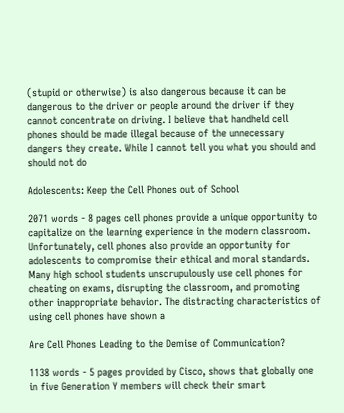(stupid or otherwise) is also dangerous because it can be dangerous to the driver or people around the driver if they cannot concentrate on driving. I believe that handheld cell phones should be made illegal because of the unnecessary dangers they create. While I cannot tell you what you should and should not do

Adolescents: Keep the Cell Phones out of School

2071 words - 8 pages cell phones provide a unique opportunity to capitalize on the learning experience in the modern classroom. Unfortunately, cell phones also provide an opportunity for adolescents to compromise their ethical and moral standards. Many high school students unscrupulously use cell phones for cheating on exams, disrupting the classroom, and promoting other inappropriate behavior. The distracting characteristics of using cell phones have shown a

Are Cell Phones Leading to the Demise of Communication?

1138 words - 5 pages provided by Cisco, shows that globally one in five Generation Y members will check their smart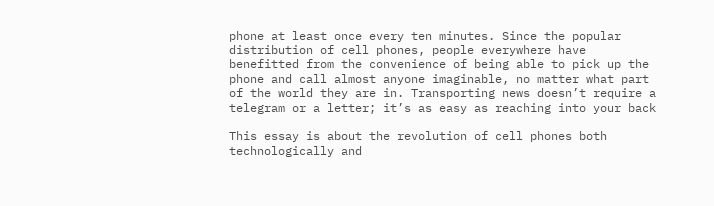phone at least once every ten minutes. Since the popular distribution of cell phones, people everywhere have benefitted from the convenience of being able to pick up the phone and call almost anyone imaginable, no matter what part of the world they are in. Transporting news doesn’t require a telegram or a letter; it’s as easy as reaching into your back

This essay is about the revolution of cell phones both technologically and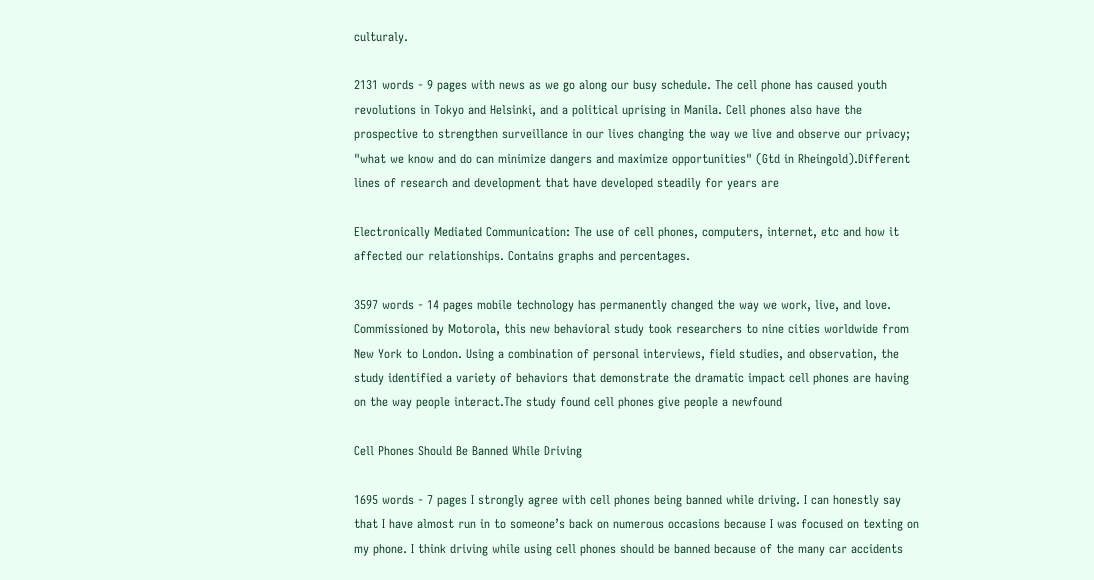culturaly.

2131 words - 9 pages with news as we go along our busy schedule. The cell phone has caused youth revolutions in Tokyo and Helsinki, and a political uprising in Manila. Cell phones also have the prospective to strengthen surveillance in our lives changing the way we live and observe our privacy; "what we know and do can minimize dangers and maximize opportunities" (Gtd in Rheingold).Different lines of research and development that have developed steadily for years are

Electronically Mediated Communication: The use of cell phones, computers, internet, etc and how it affected our relationships. Contains graphs and percentages.

3597 words - 14 pages mobile technology has permanently changed the way we work, live, and love. Commissioned by Motorola, this new behavioral study took researchers to nine cities worldwide from New York to London. Using a combination of personal interviews, field studies, and observation, the study identified a variety of behaviors that demonstrate the dramatic impact cell phones are having on the way people interact.The study found cell phones give people a newfound

Cell Phones Should Be Banned While Driving

1695 words - 7 pages I strongly agree with cell phones being banned while driving. I can honestly say that I have almost run in to someone’s back on numerous occasions because I was focused on texting on my phone. I think driving while using cell phones should be banned because of the many car accidents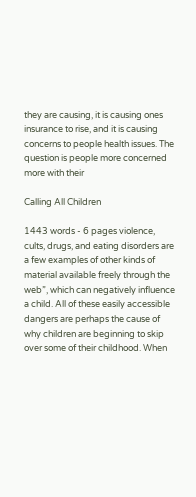they are causing, it is causing ones insurance to rise, and it is causing concerns to people health issues. The question is people more concerned more with their

Calling All Children

1443 words - 6 pages violence, cults, drugs, and eating disorders are a few examples of other kinds of material available freely through the web”, which can negatively influence a child. All of these easily accessible dangers are perhaps the cause of why children are beginning to skip over some of their childhood. When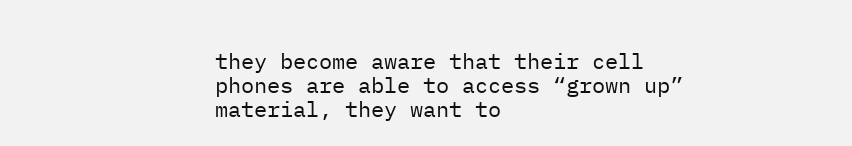they become aware that their cell phones are able to access “grown up” material, they want to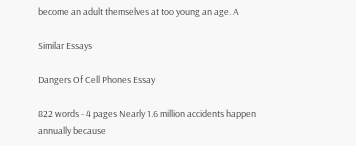become an adult themselves at too young an age. A

Similar Essays

Dangers Of Cell Phones Essay

822 words - 4 pages Nearly 1.6 million accidents happen annually because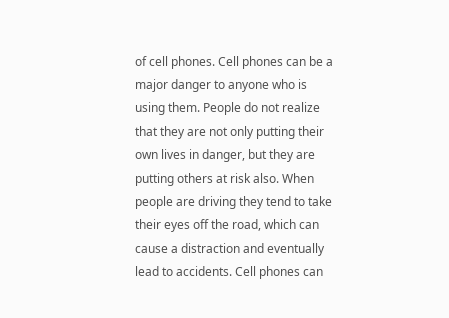of cell phones. Cell phones can be a major danger to anyone who is using them. People do not realize that they are not only putting their own lives in danger, but they are putting others at risk also. When people are driving they tend to take their eyes off the road, which can cause a distraction and eventually lead to accidents. Cell phones can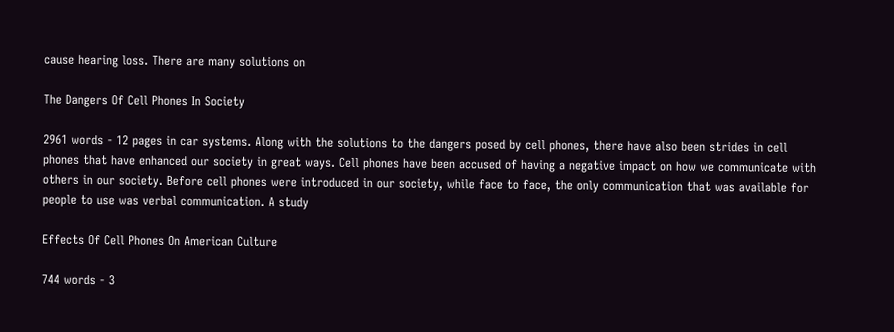cause hearing loss. There are many solutions on

The Dangers Of Cell Phones In Society

2961 words - 12 pages in car systems. Along with the solutions to the dangers posed by cell phones, there have also been strides in cell phones that have enhanced our society in great ways. Cell phones have been accused of having a negative impact on how we communicate with others in our society. Before cell phones were introduced in our society, while face to face, the only communication that was available for people to use was verbal communication. A study

Effects Of Cell Phones On American Culture

744 words - 3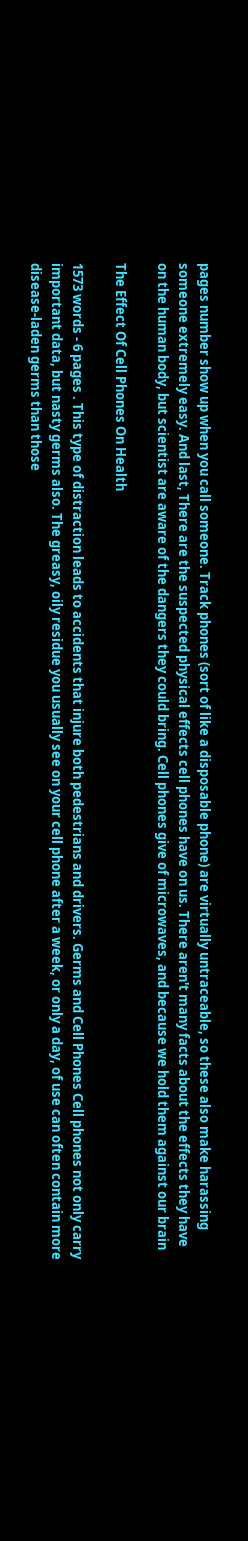pages number show up when you call someone. Track phones (sort of like a disposable phone) are virtually untraceable, so these also make harassing someone extremely easy. And last, There are the suspected physical effects cell phones have on us. There aren't many facts about the effects they have on the human body, but scientist are aware of the dangers they could bring. Cell phones give of microwaves, and because we hold them against our brain

The Effect Of Cell Phones On Health

1573 words - 6 pages . This type of distraction leads to accidents that injure both pedestrians and drivers. Germs and Cell Phones Cell phones not only carry important data, but nasty germs also. The greasy, oily residue you usually see on your cell phone after a week, or only a day, of use can often contain more disease-laden germs than those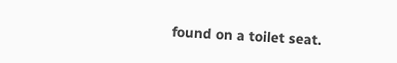found on a toilet seat.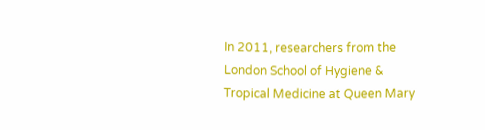In 2011, researchers from the London School of Hygiene & Tropical Medicine at Queen Mary